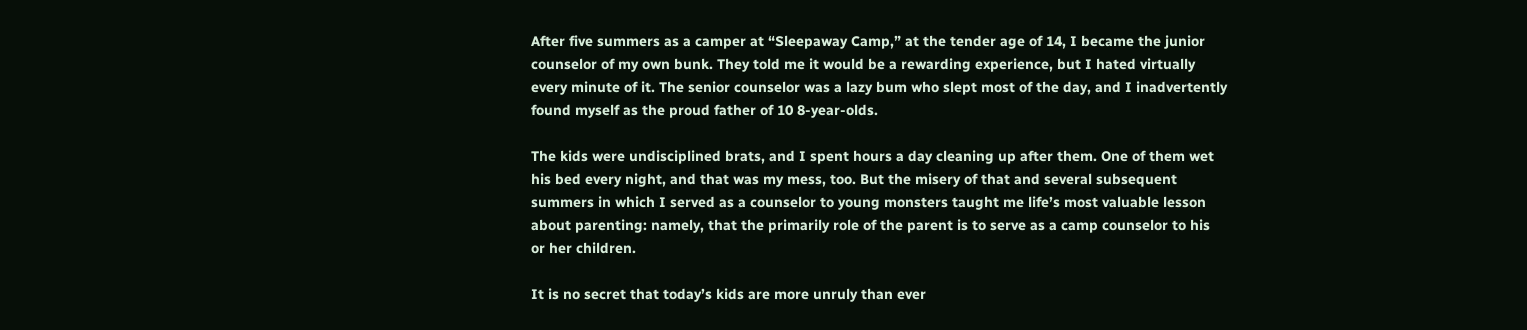After five summers as a camper at “Sleepaway Camp,” at the tender age of 14, I became the junior counselor of my own bunk. They told me it would be a rewarding experience, but I hated virtually every minute of it. The senior counselor was a lazy bum who slept most of the day, and I inadvertently found myself as the proud father of 10 8-year-olds.

The kids were undisciplined brats, and I spent hours a day cleaning up after them. One of them wet his bed every night, and that was my mess, too. But the misery of that and several subsequent summers in which I served as a counselor to young monsters taught me life’s most valuable lesson about parenting: namely, that the primarily role of the parent is to serve as a camp counselor to his or her children.

It is no secret that today’s kids are more unruly than ever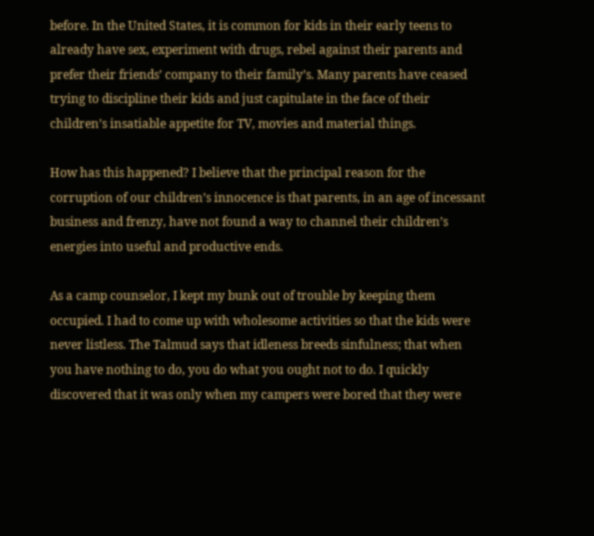before. In the United States, it is common for kids in their early teens to already have sex, experiment with drugs, rebel against their parents and prefer their friends’ company to their family’s. Many parents have ceased trying to discipline their kids and just capitulate in the face of their children’s insatiable appetite for TV, movies and material things.

How has this happened? I believe that the principal reason for the corruption of our children’s innocence is that parents, in an age of incessant business and frenzy, have not found a way to channel their children’s energies into useful and productive ends.

As a camp counselor, I kept my bunk out of trouble by keeping them occupied. I had to come up with wholesome activities so that the kids were never listless. The Talmud says that idleness breeds sinfulness; that when you have nothing to do, you do what you ought not to do. I quickly discovered that it was only when my campers were bored that they were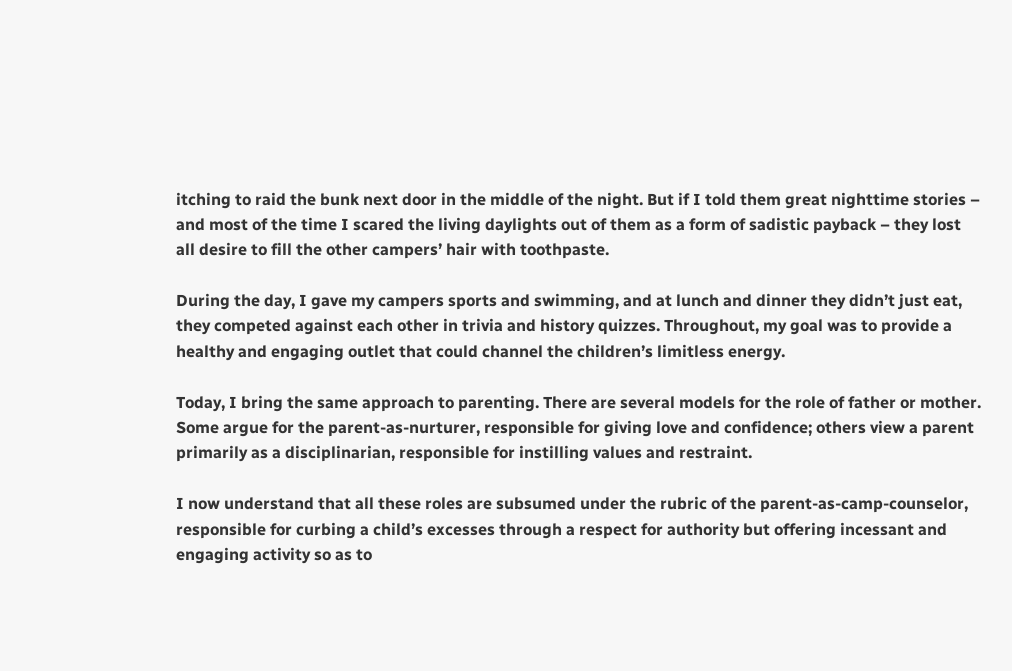itching to raid the bunk next door in the middle of the night. But if I told them great nighttime stories – and most of the time I scared the living daylights out of them as a form of sadistic payback – they lost all desire to fill the other campers’ hair with toothpaste.

During the day, I gave my campers sports and swimming, and at lunch and dinner they didn’t just eat, they competed against each other in trivia and history quizzes. Throughout, my goal was to provide a healthy and engaging outlet that could channel the children’s limitless energy.

Today, I bring the same approach to parenting. There are several models for the role of father or mother. Some argue for the parent-as-nurturer, responsible for giving love and confidence; others view a parent primarily as a disciplinarian, responsible for instilling values and restraint.

I now understand that all these roles are subsumed under the rubric of the parent-as-camp-counselor, responsible for curbing a child’s excesses through a respect for authority but offering incessant and engaging activity so as to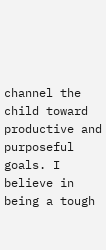channel the child toward productive and purposeful goals. I believe in being a tough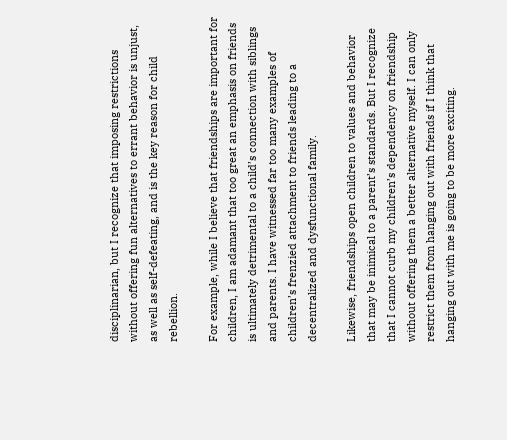disciplinarian, but I recognize that imposing restrictions without offering fun alternatives to errant behavior is unjust, as well as self-defeating, and is the key reason for child rebellion.

For example, while I believe that friendships are important for children, I am adamant that too great an emphasis on friends is ultimately detrimental to a child’s connection with siblings and parents. I have witnessed far too many examples of children’s frenzied attachment to friends leading to a decentralized and dysfunctional family.

Likewise, friendships open children to values and behavior that may be inimical to a parent’s standards. But I recognize that I cannot curb my children’s dependency on friendship without offering them a better alternative myself. I can only restrict them from hanging out with friends if I think that hanging out with me is going to be more exciting.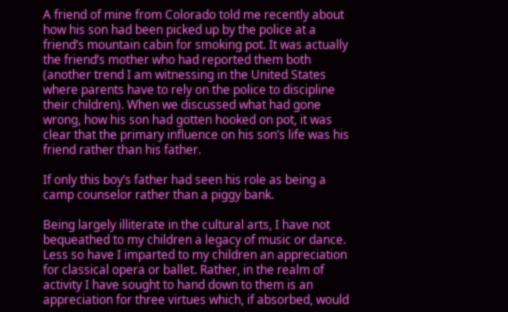A friend of mine from Colorado told me recently about how his son had been picked up by the police at a friend’s mountain cabin for smoking pot. It was actually the friend’s mother who had reported them both (another trend I am witnessing in the United States where parents have to rely on the police to discipline their children). When we discussed what had gone wrong, how his son had gotten hooked on pot, it was clear that the primary influence on his son’s life was his friend rather than his father.

If only this boy’s father had seen his role as being a camp counselor rather than a piggy bank.

Being largely illiterate in the cultural arts, I have not bequeathed to my children a legacy of music or dance. Less so have I imparted to my children an appreciation for classical opera or ballet. Rather, in the realm of activity I have sought to hand down to them is an appreciation for three virtues which, if absorbed, would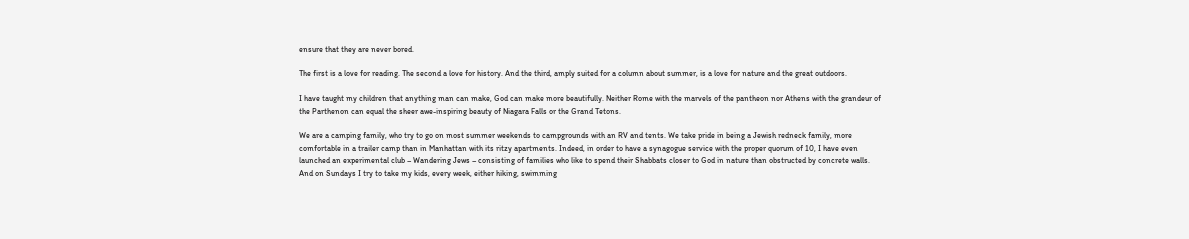ensure that they are never bored.

The first is a love for reading. The second a love for history. And the third, amply suited for a column about summer, is a love for nature and the great outdoors.

I have taught my children that anything man can make, God can make more beautifully. Neither Rome with the marvels of the pantheon nor Athens with the grandeur of the Parthenon can equal the sheer awe-inspiring beauty of Niagara Falls or the Grand Tetons.

We are a camping family, who try to go on most summer weekends to campgrounds with an RV and tents. We take pride in being a Jewish redneck family, more comfortable in a trailer camp than in Manhattan with its ritzy apartments. Indeed, in order to have a synagogue service with the proper quorum of 10, I have even launched an experimental club – Wandering Jews – consisting of families who like to spend their Shabbats closer to God in nature than obstructed by concrete walls. And on Sundays I try to take my kids, every week, either hiking, swimming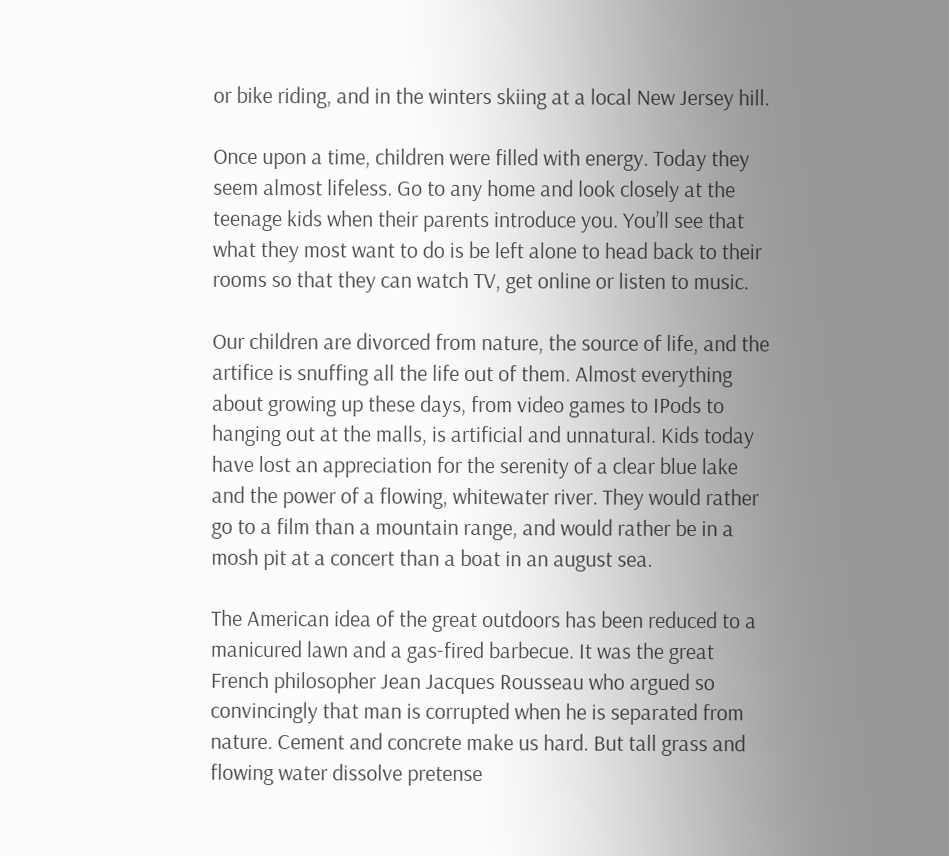or bike riding, and in the winters skiing at a local New Jersey hill.

Once upon a time, children were filled with energy. Today they seem almost lifeless. Go to any home and look closely at the teenage kids when their parents introduce you. You’ll see that what they most want to do is be left alone to head back to their rooms so that they can watch TV, get online or listen to music.

Our children are divorced from nature, the source of life, and the artifice is snuffing all the life out of them. Almost everything about growing up these days, from video games to IPods to hanging out at the malls, is artificial and unnatural. Kids today have lost an appreciation for the serenity of a clear blue lake and the power of a flowing, whitewater river. They would rather go to a film than a mountain range, and would rather be in a mosh pit at a concert than a boat in an august sea.

The American idea of the great outdoors has been reduced to a manicured lawn and a gas-fired barbecue. It was the great French philosopher Jean Jacques Rousseau who argued so convincingly that man is corrupted when he is separated from nature. Cement and concrete make us hard. But tall grass and flowing water dissolve pretense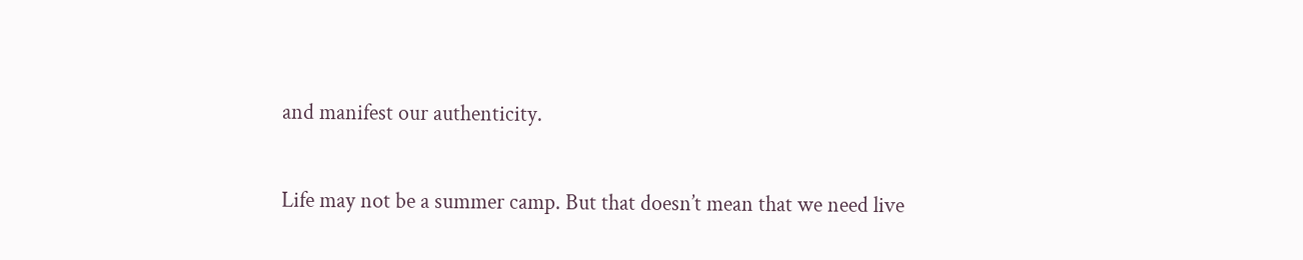and manifest our authenticity.

Life may not be a summer camp. But that doesn’t mean that we need live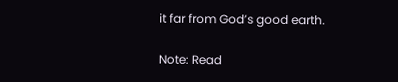it far from God’s good earth.

Note: Read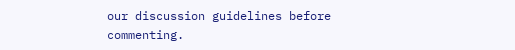our discussion guidelines before commenting.